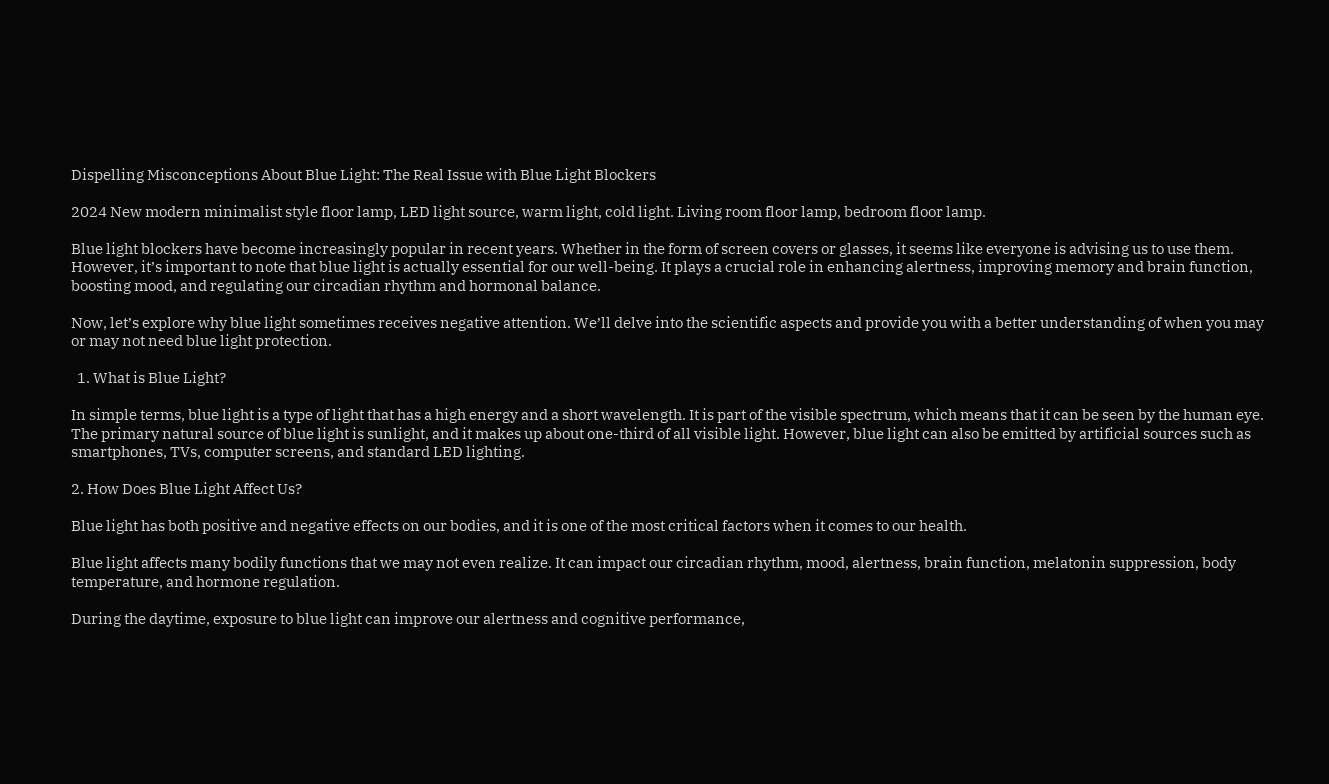Dispelling Misconceptions About Blue Light: The Real Issue with Blue Light Blockers

2024 New modern minimalist style floor lamp, LED light source, warm light, cold light. Living room floor lamp, bedroom floor lamp.

Blue light blockers have become increasingly popular in recent years. Whether in the form of screen covers or glasses, it seems like everyone is advising us to use them. However, it’s important to note that blue light is actually essential for our well-being. It plays a crucial role in enhancing alertness, improving memory and brain function, boosting mood, and regulating our circadian rhythm and hormonal balance.

Now, let’s explore why blue light sometimes receives negative attention. We’ll delve into the scientific aspects and provide you with a better understanding of when you may or may not need blue light protection.

  1. What is Blue Light?

In simple terms, blue light is a type of light that has a high energy and a short wavelength. It is part of the visible spectrum, which means that it can be seen by the human eye. The primary natural source of blue light is sunlight, and it makes up about one-third of all visible light. However, blue light can also be emitted by artificial sources such as smartphones, TVs, computer screens, and standard LED lighting.

2. How Does Blue Light Affect Us?

Blue light has both positive and negative effects on our bodies, and it is one of the most critical factors when it comes to our health.

Blue light affects many bodily functions that we may not even realize. It can impact our circadian rhythm, mood, alertness, brain function, melatonin suppression, body temperature, and hormone regulation.

During the daytime, exposure to blue light can improve our alertness and cognitive performance,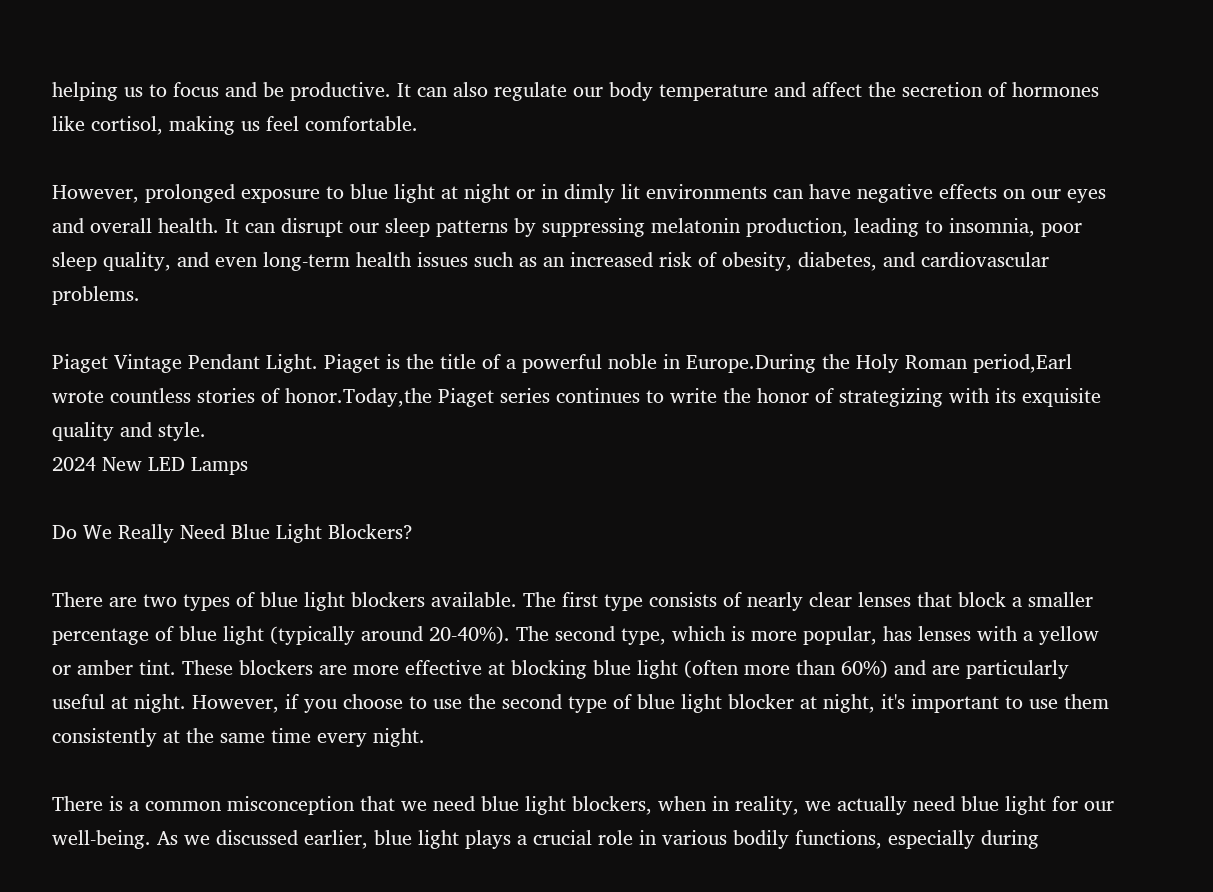helping us to focus and be productive. It can also regulate our body temperature and affect the secretion of hormones like cortisol, making us feel comfortable.

However, prolonged exposure to blue light at night or in dimly lit environments can have negative effects on our eyes and overall health. It can disrupt our sleep patterns by suppressing melatonin production, leading to insomnia, poor sleep quality, and even long-term health issues such as an increased risk of obesity, diabetes, and cardiovascular problems.

Piaget Vintage Pendant Light. Piaget is the title of a powerful noble in Europe.During the Holy Roman period,Earl wrote countless stories of honor.Today,the Piaget series continues to write the honor of strategizing with its exquisite quality and style.
2024 New LED Lamps

Do We Really Need Blue Light Blockers?

There are two types of blue light blockers available. The first type consists of nearly clear lenses that block a smaller percentage of blue light (typically around 20-40%). The second type, which is more popular, has lenses with a yellow or amber tint. These blockers are more effective at blocking blue light (often more than 60%) and are particularly useful at night. However, if you choose to use the second type of blue light blocker at night, it's important to use them consistently at the same time every night.

There is a common misconception that we need blue light blockers, when in reality, we actually need blue light for our well-being. As we discussed earlier, blue light plays a crucial role in various bodily functions, especially during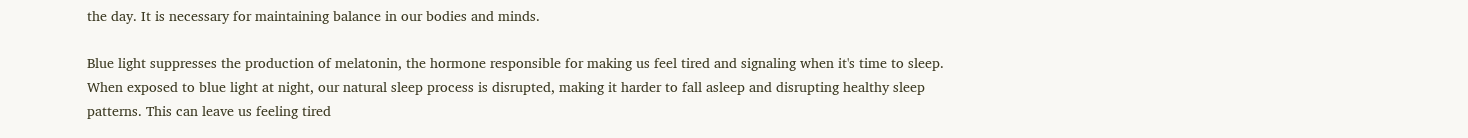the day. It is necessary for maintaining balance in our bodies and minds.

Blue light suppresses the production of melatonin, the hormone responsible for making us feel tired and signaling when it's time to sleep. When exposed to blue light at night, our natural sleep process is disrupted, making it harder to fall asleep and disrupting healthy sleep patterns. This can leave us feeling tired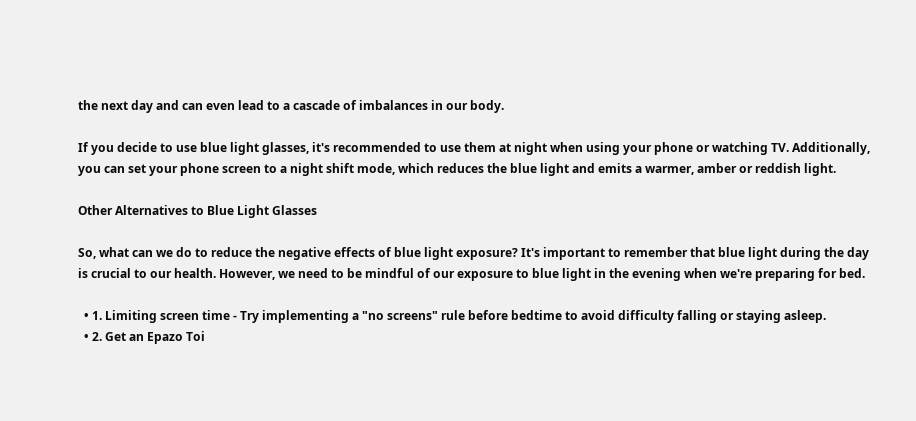the next day and can even lead to a cascade of imbalances in our body.

If you decide to use blue light glasses, it's recommended to use them at night when using your phone or watching TV. Additionally, you can set your phone screen to a night shift mode, which reduces the blue light and emits a warmer, amber or reddish light.

Other Alternatives to Blue Light Glasses

So, what can we do to reduce the negative effects of blue light exposure? It's important to remember that blue light during the day is crucial to our health. However, we need to be mindful of our exposure to blue light in the evening when we're preparing for bed.

  • 1. Limiting screen time - Try implementing a "no screens" rule before bedtime to avoid difficulty falling or staying asleep.
  • 2. Get an Epazo Toi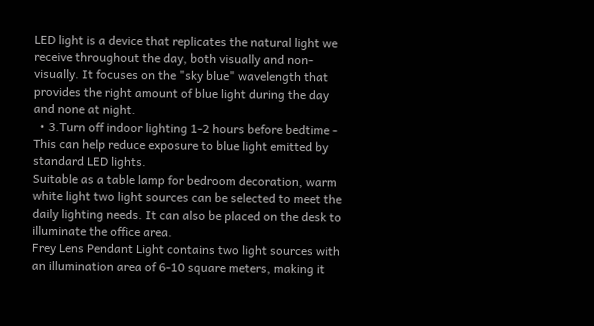LED light is a device that replicates the natural light we receive throughout the day, both visually and non-visually. It focuses on the "sky blue" wavelength that provides the right amount of blue light during the day and none at night.
  • 3.Turn off indoor lighting 1-2 hours before bedtime - This can help reduce exposure to blue light emitted by standard LED lights.
Suitable as a table lamp for bedroom decoration, warm white light two light sources can be selected to meet the daily lighting needs. It can also be placed on the desk to illuminate the office area.
Frey Lens Pendant Light contains two light sources with an illumination area of 6-10 square meters, making it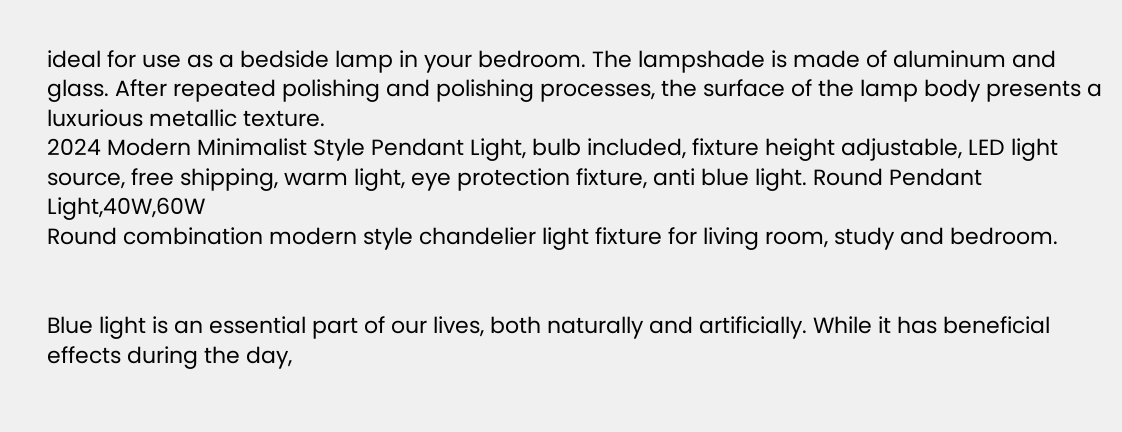ideal for use as a bedside lamp in your bedroom. The lampshade is made of aluminum and glass. After repeated polishing and polishing processes, the surface of the lamp body presents a luxurious metallic texture.
2024 Modern Minimalist Style Pendant Light, bulb included, fixture height adjustable, LED light source, free shipping, warm light, eye protection fixture, anti blue light. Round Pendant Light,40W,60W
Round combination modern style chandelier light fixture for living room, study and bedroom.


Blue light is an essential part of our lives, both naturally and artificially. While it has beneficial effects during the day,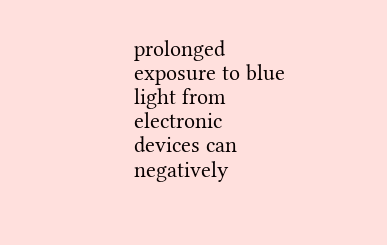prolonged exposure to blue light from electronic devices can negatively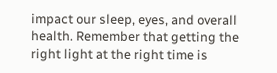impact our sleep, eyes, and overall health. Remember that getting the right light at the right time is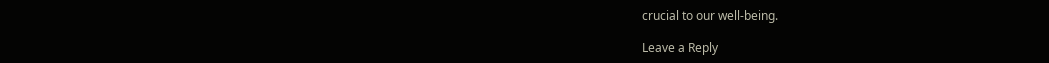crucial to our well-being.

Leave a Reply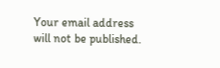Your email address will not be published.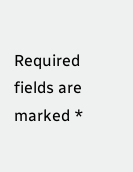Required fields are marked *